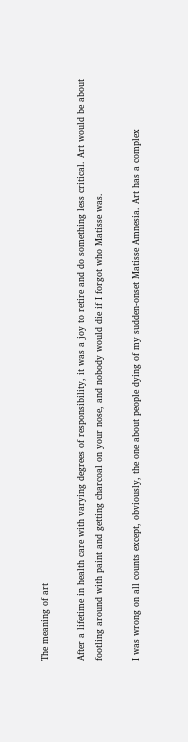The meaning of art

After a lifetime in health care with varying degrees of responsibility, it was a joy to retire and do something less critical. Art would be about footling around with paint and getting charcoal on your nose, and nobody would die if I forgot who Matisse was.

I was wrong on all counts except, obviously, the one about people dying of my sudden-onset Matisse Amnesia. Art has a complex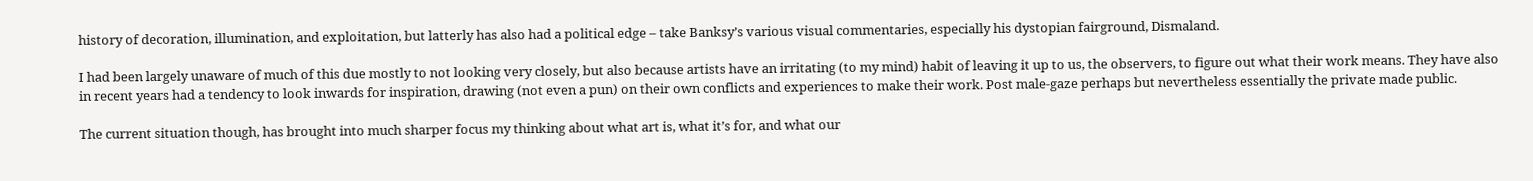history of decoration, illumination, and exploitation, but latterly has also had a political edge – take Banksy’s various visual commentaries, especially his dystopian fairground, Dismaland.

I had been largely unaware of much of this due mostly to not looking very closely, but also because artists have an irritating (to my mind) habit of leaving it up to us, the observers, to figure out what their work means. They have also in recent years had a tendency to look inwards for inspiration, drawing (not even a pun) on their own conflicts and experiences to make their work. Post male-gaze perhaps but nevertheless essentially the private made public.

The current situation though, has brought into much sharper focus my thinking about what art is, what it’s for, and what our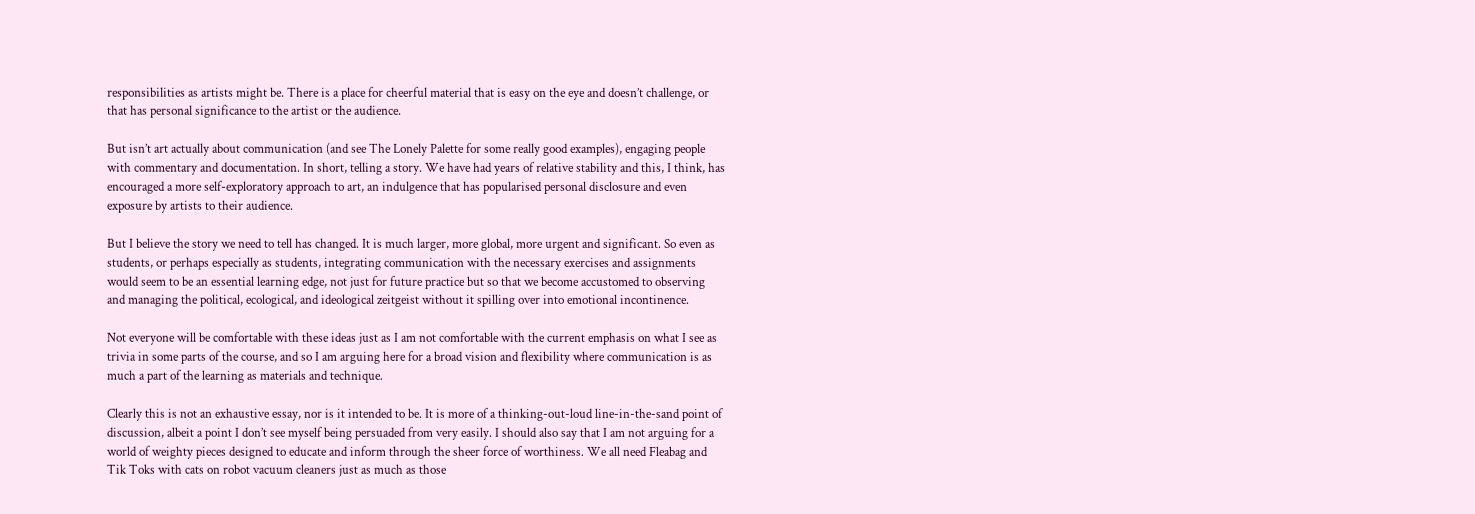responsibilities as artists might be. There is a place for cheerful material that is easy on the eye and doesn’t challenge, or that has personal significance to the artist or the audience.

But isn’t art actually about communication (and see The Lonely Palette for some really good examples), engaging people with commentary and documentation. In short, telling a story. We have had years of relative stability and this, I think, has encouraged a more self-exploratory approach to art, an indulgence that has popularised personal disclosure and even exposure by artists to their audience.

But I believe the story we need to tell has changed. It is much larger, more global, more urgent and significant. So even as students, or perhaps especially as students, integrating communication with the necessary exercises and assignments would seem to be an essential learning edge, not just for future practice but so that we become accustomed to observing and managing the political, ecological, and ideological zeitgeist without it spilling over into emotional incontinence.

Not everyone will be comfortable with these ideas just as I am not comfortable with the current emphasis on what I see as trivia in some parts of the course, and so I am arguing here for a broad vision and flexibility where communication is as much a part of the learning as materials and technique.

Clearly this is not an exhaustive essay, nor is it intended to be. It is more of a thinking-out-loud line-in-the-sand point of discussion, albeit a point I don’t see myself being persuaded from very easily. I should also say that I am not arguing for a world of weighty pieces designed to educate and inform through the sheer force of worthiness. We all need Fleabag and Tik Toks with cats on robot vacuum cleaners just as much as those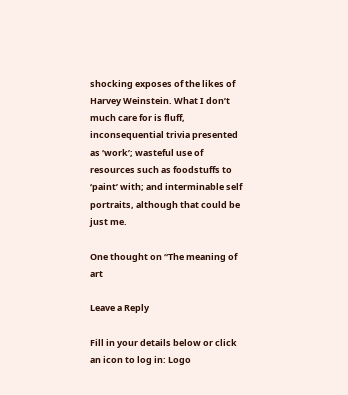shocking exposes of the likes of Harvey Weinstein. What I don’t much care for is fluff, inconsequential trivia presented as ‘work’; wasteful use of resources such as foodstuffs to ‘paint’ with; and interminable self portraits, although that could be just me.

One thought on “The meaning of art

Leave a Reply

Fill in your details below or click an icon to log in: Logo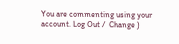You are commenting using your account. Log Out /  Change )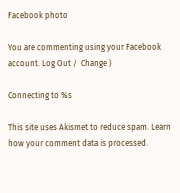Facebook photo

You are commenting using your Facebook account. Log Out /  Change )

Connecting to %s

This site uses Akismet to reduce spam. Learn how your comment data is processed.